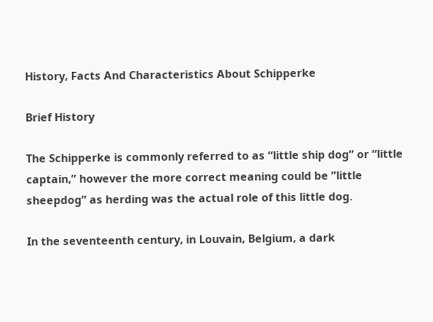History, Facts And Characteristics About Schipperke

Brief History

The Schipperke is commonly referred to as “little ship dog” or “little captain,” however the more correct meaning could be ”little sheepdog” as herding was the actual role of this little dog.

In the seventeenth century, in Louvain, Belgium, a dark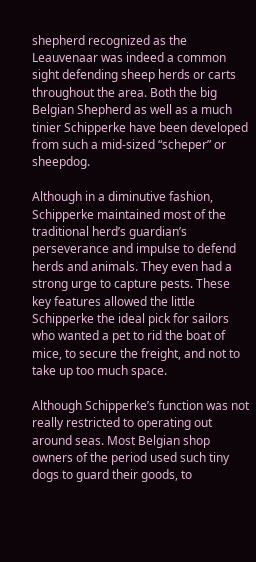shepherd recognized as the Leauvenaar was indeed a common sight defending sheep herds or carts throughout the area. Both the big Belgian Shepherd as well as a much tinier Schipperke have been developed from such a mid-sized “scheper” or sheepdog.

Although in a diminutive fashion, Schipperke maintained most of the traditional herd’s guardian’s perseverance and impulse to defend herds and animals. They even had a strong urge to capture pests. These key features allowed the little Schipperke the ideal pick for sailors who wanted a pet to rid the boat of mice, to secure the freight, and not to take up too much space.

Although Schipperke’s function was not really restricted to operating out around seas. Most Belgian shop owners of the period used such tiny dogs to guard their goods, to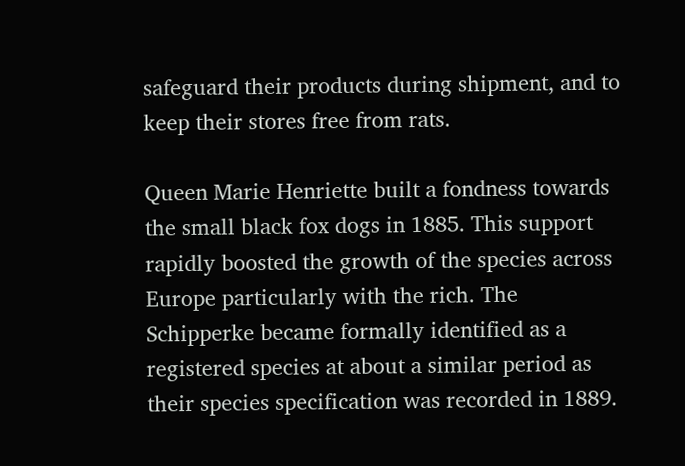safeguard their products during shipment, and to keep their stores free from rats.

Queen Marie Henriette built a fondness towards the small black fox dogs in 1885. This support rapidly boosted the growth of the species across Europe particularly with the rich. The Schipperke became formally identified as a registered species at about a similar period as their species specification was recorded in 1889.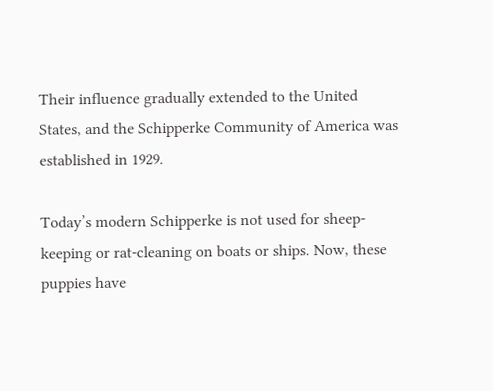Their influence gradually extended to the United States, and the Schipperke Community of America was established in 1929.

Today’s modern Schipperke is not used for sheep-keeping or rat-cleaning on boats or ships. Now, these puppies have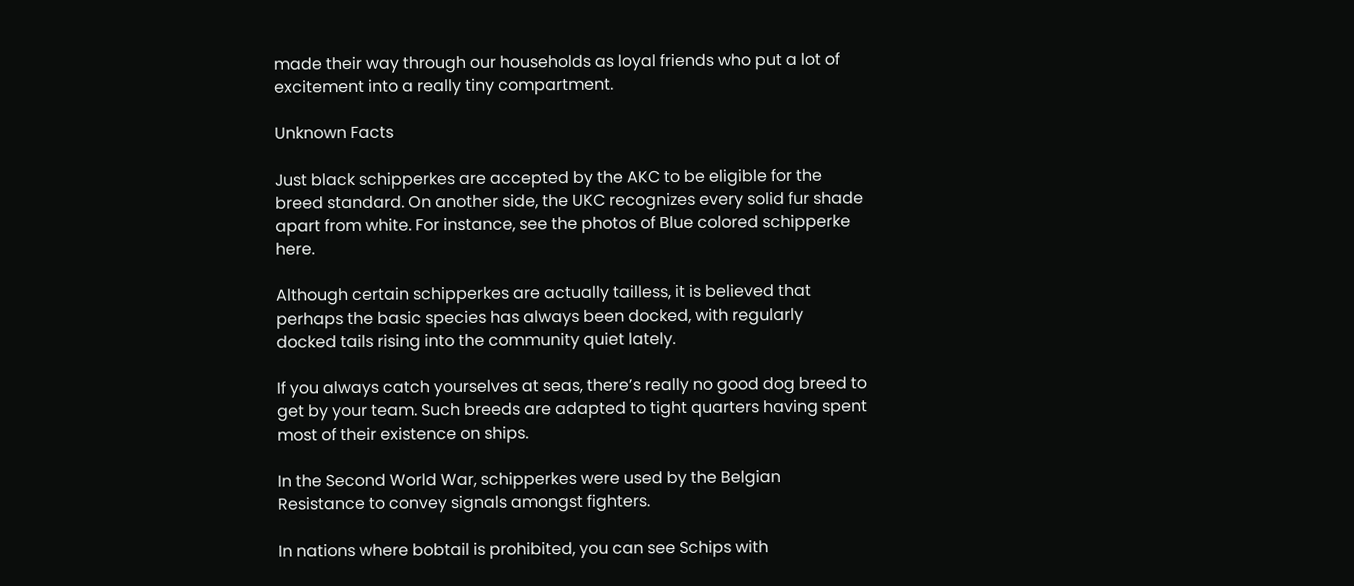made their way through our households as loyal friends who put a lot of excitement into a really tiny compartment.

Unknown Facts

Just black schipperkes are accepted by the AKC to be eligible for the breed standard. On another side, the UKC recognizes every solid fur shade apart from white. For instance, see the photos of Blue colored schipperke here.

Although certain schipperkes are actually tailless, it is believed that perhaps the basic species has always been docked, with regularly docked tails rising into the community quiet lately.

If you always catch yourselves at seas, there’s really no good dog breed to get by your team. Such breeds are adapted to tight quarters having spent most of their existence on ships.

In the Second World War, schipperkes were used by the Belgian Resistance to convey signals amongst fighters.

In nations where bobtail is prohibited, you can see Schips with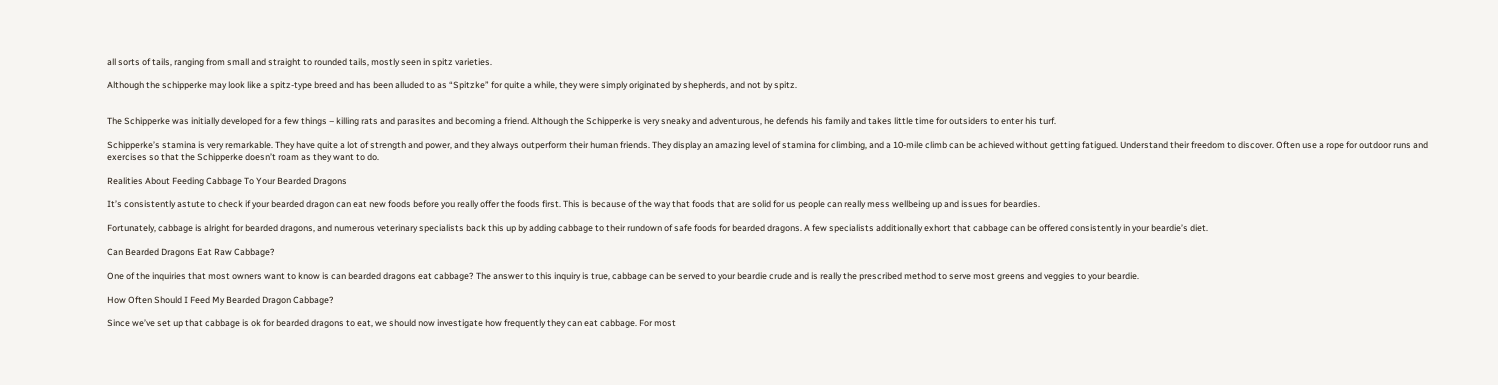all sorts of tails, ranging from small and straight to rounded tails, mostly seen in spitz varieties.

Although the schipperke may look like a spitz-type breed and has been alluded to as “Spitzke” for quite a while, they were simply originated by shepherds, and not by spitz.


The Schipperke was initially developed for a few things – killing rats and parasites and becoming a friend. Although the Schipperke is very sneaky and adventurous, he defends his family and takes little time for outsiders to enter his turf.

Schipperke’s stamina is very remarkable. They have quite a lot of strength and power, and they always outperform their human friends. They display an amazing level of stamina for climbing, and a 10-mile climb can be achieved without getting fatigued. Understand their freedom to discover. Often use a rope for outdoor runs and exercises so that the Schipperke doesn’t roam as they want to do.

Realities About Feeding Cabbage To Your Bearded Dragons

It’s consistently astute to check if your bearded dragon can eat new foods before you really offer the foods first. This is because of the way that foods that are solid for us people can really mess wellbeing up and issues for beardies.

Fortunately, cabbage is alright for bearded dragons, and numerous veterinary specialists back this up by adding cabbage to their rundown of safe foods for bearded dragons. A few specialists additionally exhort that cabbage can be offered consistently in your beardie’s diet.

Can Bearded Dragons Eat Raw Cabbage?

One of the inquiries that most owners want to know is can bearded dragons eat cabbage? The answer to this inquiry is true, cabbage can be served to your beardie crude and is really the prescribed method to serve most greens and veggies to your beardie.

How Often Should I Feed My Bearded Dragon Cabbage?

Since we’ve set up that cabbage is ok for bearded dragons to eat, we should now investigate how frequently they can eat cabbage. For most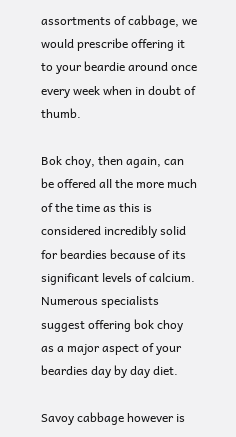assortments of cabbage, we would prescribe offering it to your beardie around once every week when in doubt of thumb.

Bok choy, then again, can be offered all the more much of the time as this is considered incredibly solid for beardies because of its significant levels of calcium. Numerous specialists suggest offering bok choy as a major aspect of your beardies day by day diet.

Savoy cabbage however is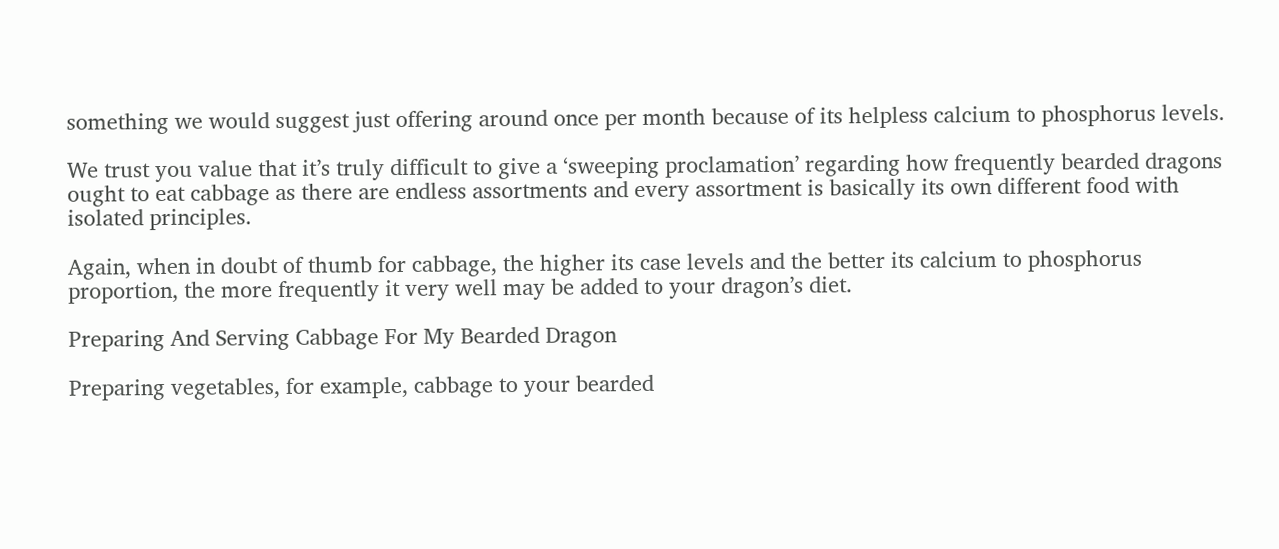something we would suggest just offering around once per month because of its helpless calcium to phosphorus levels.

We trust you value that it’s truly difficult to give a ‘sweeping proclamation’ regarding how frequently bearded dragons ought to eat cabbage as there are endless assortments and every assortment is basically its own different food with isolated principles.

Again, when in doubt of thumb for cabbage, the higher its case levels and the better its calcium to phosphorus proportion, the more frequently it very well may be added to your dragon’s diet.

Preparing And Serving Cabbage For My Bearded Dragon

Preparing vegetables, for example, cabbage to your bearded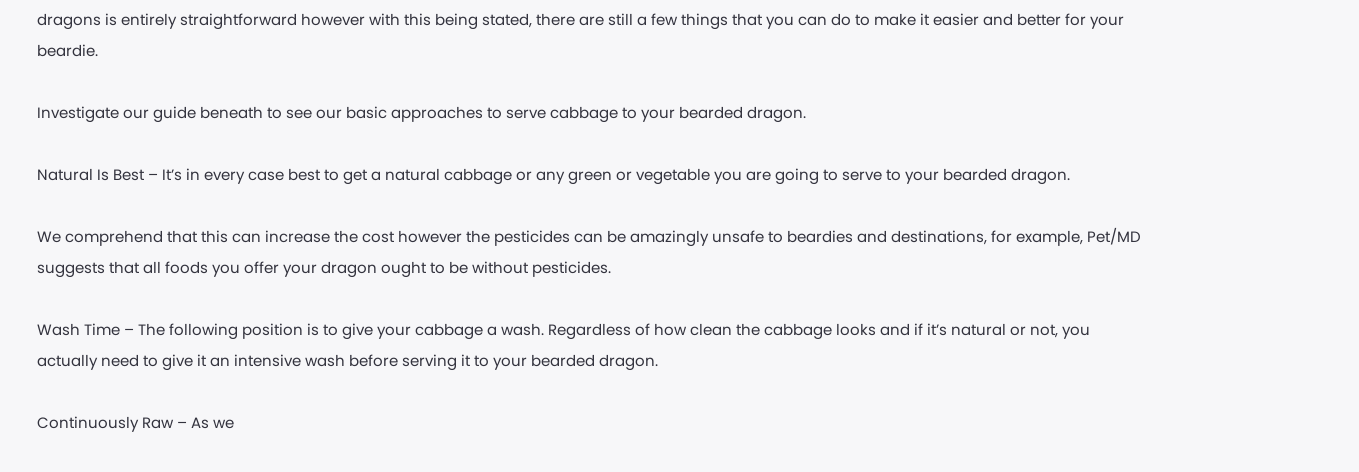dragons is entirely straightforward however with this being stated, there are still a few things that you can do to make it easier and better for your beardie.

Investigate our guide beneath to see our basic approaches to serve cabbage to your bearded dragon.

Natural Is Best – It’s in every case best to get a natural cabbage or any green or vegetable you are going to serve to your bearded dragon.

We comprehend that this can increase the cost however the pesticides can be amazingly unsafe to beardies and destinations, for example, Pet/MD suggests that all foods you offer your dragon ought to be without pesticides.

Wash Time – The following position is to give your cabbage a wash. Regardless of how clean the cabbage looks and if it’s natural or not, you actually need to give it an intensive wash before serving it to your bearded dragon.

Continuously Raw – As we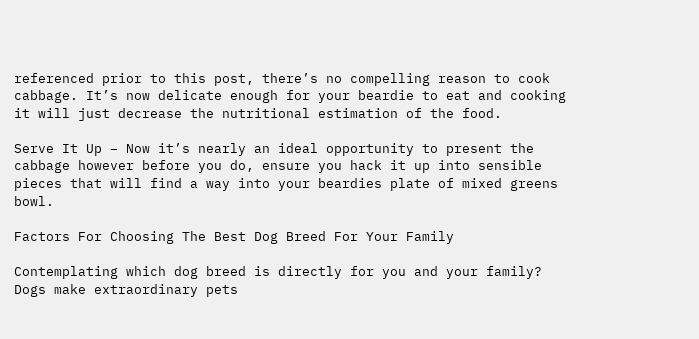referenced prior to this post, there’s no compelling reason to cook cabbage. It’s now delicate enough for your beardie to eat and cooking it will just decrease the nutritional estimation of the food.

Serve It Up – Now it’s nearly an ideal opportunity to present the cabbage however before you do, ensure you hack it up into sensible pieces that will find a way into your beardies plate of mixed greens bowl.

Factors For Choosing The Best Dog Breed For Your Family

Contemplating which dog breed is directly for you and your family? Dogs make extraordinary pets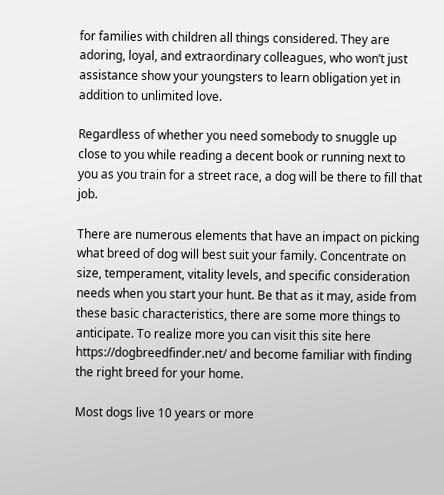for families with children all things considered. They are adoring, loyal, and extraordinary colleagues, who won’t just assistance show your youngsters to learn obligation yet in addition to unlimited love.

Regardless of whether you need somebody to snuggle up close to you while reading a decent book or running next to you as you train for a street race, a dog will be there to fill that job.

There are numerous elements that have an impact on picking what breed of dog will best suit your family. Concentrate on size, temperament, vitality levels, and specific consideration needs when you start your hunt. Be that as it may, aside from these basic characteristics, there are some more things to anticipate. To realize more you can visit this site here https://dogbreedfinder.net/ and become familiar with finding the right breed for your home.

Most dogs live 10 years or more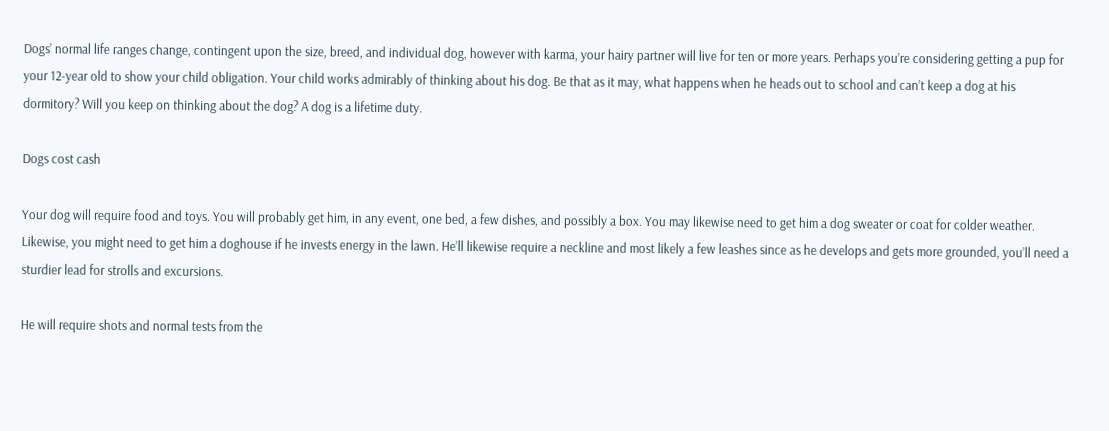Dogs’ normal life ranges change, contingent upon the size, breed, and individual dog, however with karma, your hairy partner will live for ten or more years. Perhaps you’re considering getting a pup for your 12-year old to show your child obligation. Your child works admirably of thinking about his dog. Be that as it may, what happens when he heads out to school and can’t keep a dog at his dormitory? Will you keep on thinking about the dog? A dog is a lifetime duty.

Dogs cost cash

Your dog will require food and toys. You will probably get him, in any event, one bed, a few dishes, and possibly a box. You may likewise need to get him a dog sweater or coat for colder weather. Likewise, you might need to get him a doghouse if he invests energy in the lawn. He’ll likewise require a neckline and most likely a few leashes since as he develops and gets more grounded, you’ll need a sturdier lead for strolls and excursions.

He will require shots and normal tests from the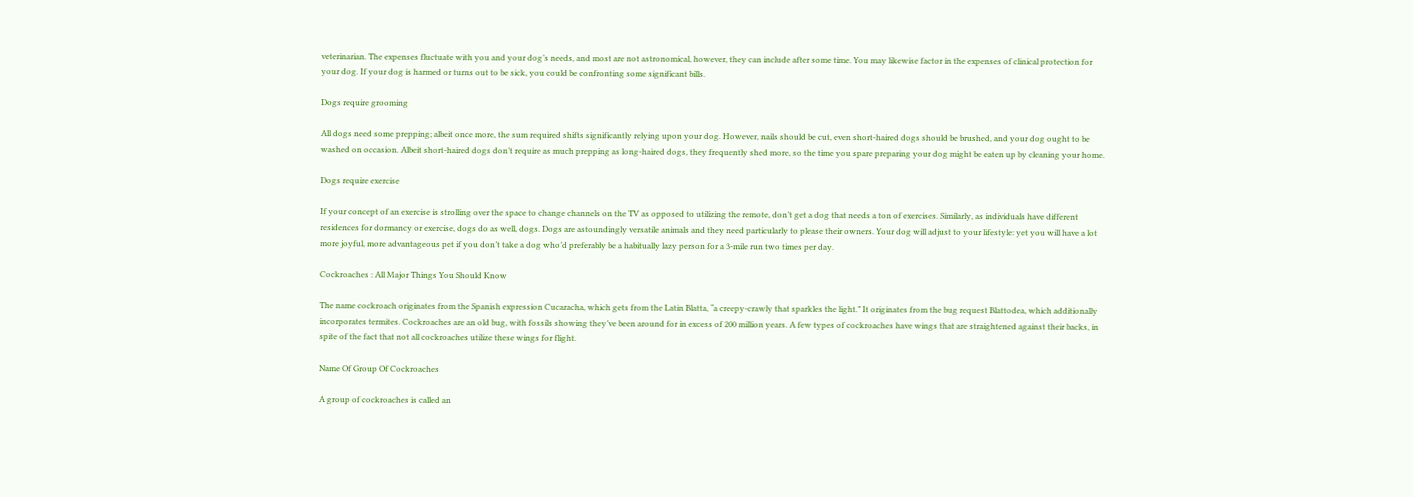veterinarian. The expenses fluctuate with you and your dog’s needs, and most are not astronomical, however, they can include after some time. You may likewise factor in the expenses of clinical protection for your dog. If your dog is harmed or turns out to be sick, you could be confronting some significant bills.

Dogs require grooming

All dogs need some prepping; albeit once more, the sum required shifts significantly relying upon your dog. However, nails should be cut, even short-haired dogs should be brushed, and your dog ought to be washed on occasion. Albeit short-haired dogs don’t require as much prepping as long-haired dogs, they frequently shed more, so the time you spare preparing your dog might be eaten up by cleaning your home.

Dogs require exercise

If your concept of an exercise is strolling over the space to change channels on the TV as opposed to utilizing the remote, don’t get a dog that needs a ton of exercises. Similarly, as individuals have different residences for dormancy or exercise, dogs do as well, dogs. Dogs are astoundingly versatile animals and they need particularly to please their owners. Your dog will adjust to your lifestyle: yet you will have a lot more joyful, more advantageous pet if you don’t take a dog who’d preferably be a habitually lazy person for a 3-mile run two times per day.

Cockroaches : All Major Things You Should Know

The name cockroach originates from the Spanish expression Cucaracha, which gets from the Latin Blatta, “a creepy-crawly that sparkles the light.” It originates from the bug request Blattodea, which additionally incorporates termites. Cockroaches are an old bug, with fossils showing they’ve been around for in excess of 200 million years. A few types of cockroaches have wings that are straightened against their backs, in spite of the fact that not all cockroaches utilize these wings for flight.

Name Of Group Of Cockroaches

A group of cockroaches is called an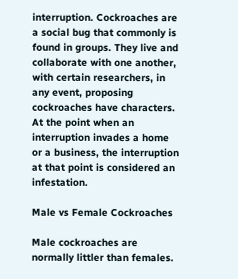interruption. Cockroaches are a social bug that commonly is found in groups. They live and collaborate with one another, with certain researchers, in any event, proposing cockroaches have characters. At the point when an interruption invades a home or a business, the interruption at that point is considered an infestation.

Male vs Female Cockroaches

Male cockroaches are normally littler than females.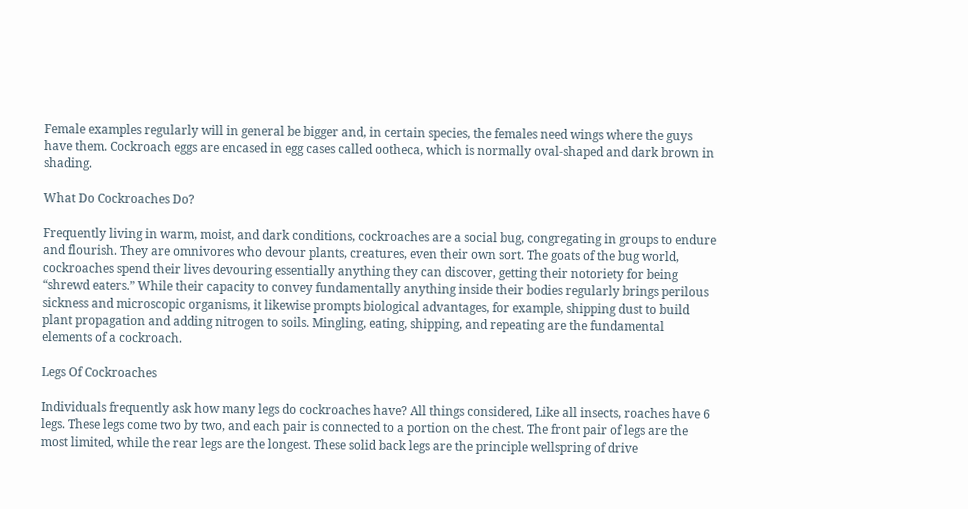Female examples regularly will in general be bigger and, in certain species, the females need wings where the guys have them. Cockroach eggs are encased in egg cases called ootheca, which is normally oval-shaped and dark brown in shading.

What Do Cockroaches Do?

Frequently living in warm, moist, and dark conditions, cockroaches are a social bug, congregating in groups to endure and flourish. They are omnivores who devour plants, creatures, even their own sort. The goats of the bug world, cockroaches spend their lives devouring essentially anything they can discover, getting their notoriety for being “shrewd eaters.” While their capacity to convey fundamentally anything inside their bodies regularly brings perilous sickness and microscopic organisms, it likewise prompts biological advantages, for example, shipping dust to build plant propagation and adding nitrogen to soils. Mingling, eating, shipping, and repeating are the fundamental elements of a cockroach.

Legs Of Cockroaches

Individuals frequently ask how many legs do cockroaches have? All things considered, Like all insects, roaches have 6 legs. These legs come two by two, and each pair is connected to a portion on the chest. The front pair of legs are the most limited, while the rear legs are the longest. These solid back legs are the principle wellspring of drive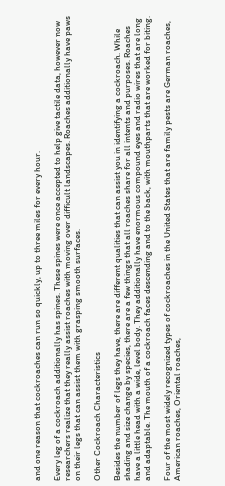and one reason that cockroaches can run so quickly, up to three miles for every hour.

Every leg of a cockroach additionally has spines. These spines were once accepted to help give tactile data, however now researchers realize that they really assist roaches with moving over difficult landscapes. Roaches additionally have paws on their legs that can assist them with grasping smooth surfaces.

Other Cockroach Characteristics

Besides the number of legs they have, there are different qualities that can assist you in identifying a cockroach. While shading and size change by species, there are a few things that all roaches share for all intents and purposes. Roaches have a little head with a wide, level body. They additionally have enormous compound eyes and radio wires that are long and adaptable. The mouth of a cockroach faces descending and to the back, with mouthparts that are worked for biting.

Four of the most widely recognized types of cockroaches in the United States that are family pests are German roaches, American roaches, Oriental roaches,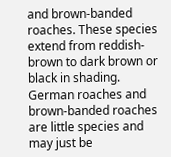and brown-banded roaches. These species extend from reddish-brown to dark brown or black in shading. German roaches and brown-banded roaches are little species and may just be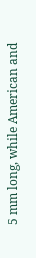5 mm long, while American and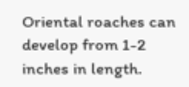Oriental roaches can develop from 1-2 inches in length.